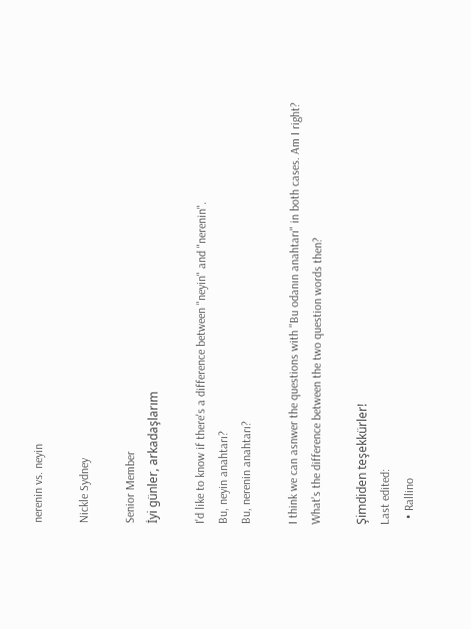nerenin vs. neyin

Nickle Sydney

Senior Member
İyi günler, arkadaşlarım

I'd like to know if there's a difference between "neyin" and "nerenin".
Bu, neyin anahtarı?
Bu, nerenin anahtarı?

I think we can asnwer the questions with "Bu odanın anahtarı" in both cases. Am I right?
What's the difference between the two question words then?

Şimdiden teşekkürler!
Last edited:
  • Rallino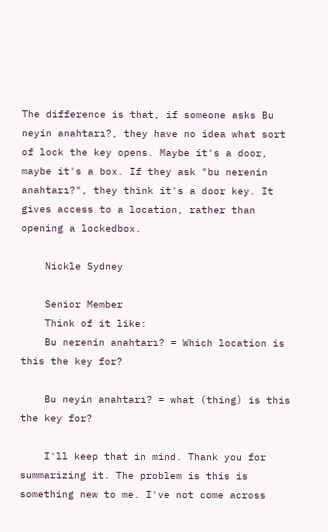The difference is that, if someone asks Bu neyin anahtarı?, they have no idea what sort of lock the key opens. Maybe it's a door, maybe it's a box. If they ask "bu nerenin anahtarı?", they think it's a door key. It gives access to a location, rather than opening a lockedbox.

    Nickle Sydney

    Senior Member
    Think of it like:
    Bu nerenin anahtarı? = Which location is this the key for?

    Bu neyin anahtarı? = what (thing) is this the key for?

    I'll keep that in mind. Thank you for summarizing it. The problem is this is something new to me. I've not come across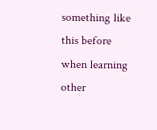something like this before when learning other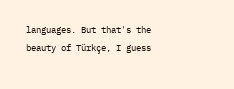languages. But that's the beauty of Türkçe, I guess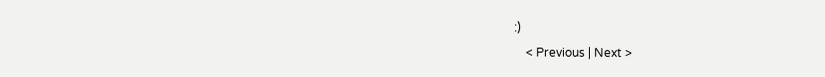:)
    < Previous | Next >